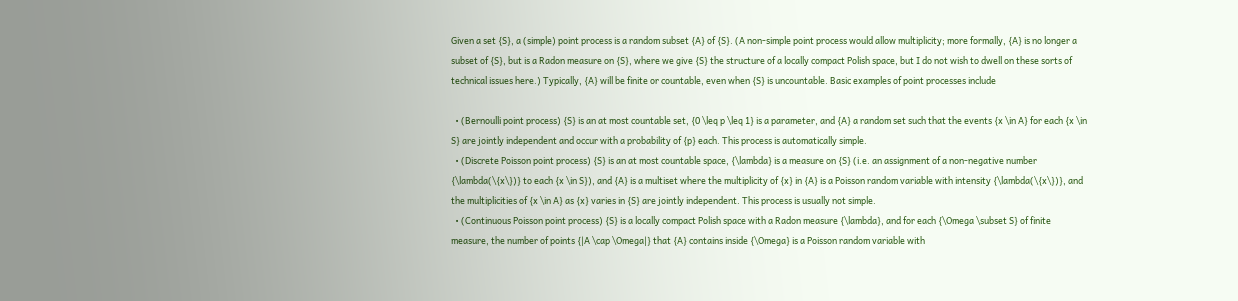Given a set {S}, a (simple) point process is a random subset {A} of {S}. (A non-simple point process would allow multiplicity; more formally, {A} is no longer a subset of {S}, but is a Radon measure on {S}, where we give {S} the structure of a locally compact Polish space, but I do not wish to dwell on these sorts of technical issues here.) Typically, {A} will be finite or countable, even when {S} is uncountable. Basic examples of point processes include

  • (Bernoulli point process) {S} is an at most countable set, {0 \leq p \leq 1} is a parameter, and {A} a random set such that the events {x \in A} for each {x \in S} are jointly independent and occur with a probability of {p} each. This process is automatically simple.
  • (Discrete Poisson point process) {S} is an at most countable space, {\lambda} is a measure on {S} (i.e. an assignment of a non-negative number {\lambda(\{x\})} to each {x \in S}), and {A} is a multiset where the multiplicity of {x} in {A} is a Poisson random variable with intensity {\lambda(\{x\})}, and the multiplicities of {x \in A} as {x} varies in {S} are jointly independent. This process is usually not simple.
  • (Continuous Poisson point process) {S} is a locally compact Polish space with a Radon measure {\lambda}, and for each {\Omega \subset S} of finite measure, the number of points {|A \cap \Omega|} that {A} contains inside {\Omega} is a Poisson random variable with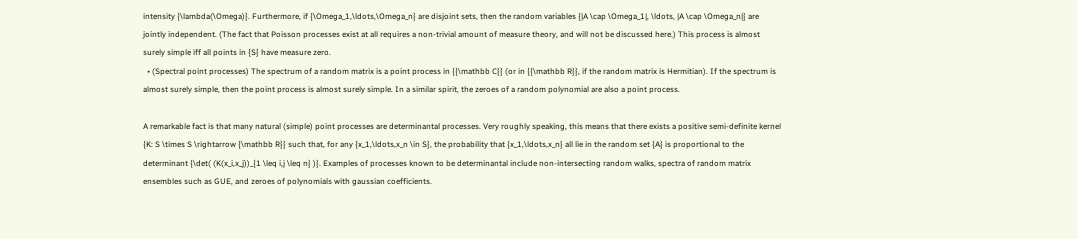intensity {\lambda(\Omega)}. Furthermore, if {\Omega_1,\ldots,\Omega_n} are disjoint sets, then the random variables {|A \cap \Omega_1|, \ldots, |A \cap \Omega_n|} are jointly independent. (The fact that Poisson processes exist at all requires a non-trivial amount of measure theory, and will not be discussed here.) This process is almost surely simple iff all points in {S} have measure zero.
  • (Spectral point processes) The spectrum of a random matrix is a point process in {{\mathbb C}} (or in {{\mathbb R}}, if the random matrix is Hermitian). If the spectrum is almost surely simple, then the point process is almost surely simple. In a similar spirit, the zeroes of a random polynomial are also a point process.

A remarkable fact is that many natural (simple) point processes are determinantal processes. Very roughly speaking, this means that there exists a positive semi-definite kernel {K: S \times S \rightarrow {\mathbb R}} such that, for any {x_1,\ldots,x_n \in S}, the probability that {x_1,\ldots,x_n} all lie in the random set {A} is proportional to the determinant {\det( (K(x_i,x_j))_{1 \leq i,j \leq n} )}. Examples of processes known to be determinantal include non-intersecting random walks, spectra of random matrix ensembles such as GUE, and zeroes of polynomials with gaussian coefficients.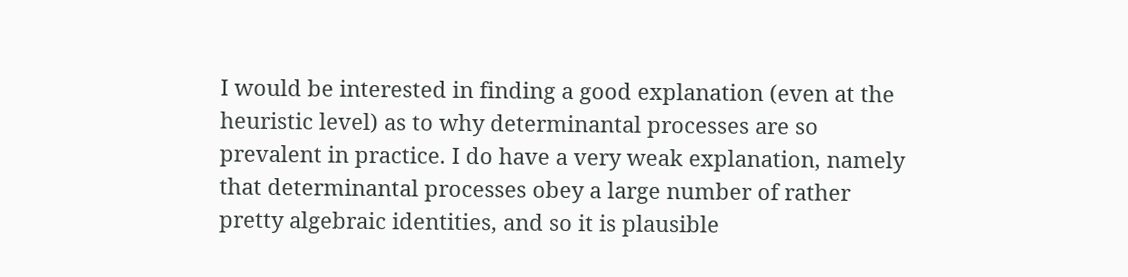I would be interested in finding a good explanation (even at the heuristic level) as to why determinantal processes are so prevalent in practice. I do have a very weak explanation, namely that determinantal processes obey a large number of rather pretty algebraic identities, and so it is plausible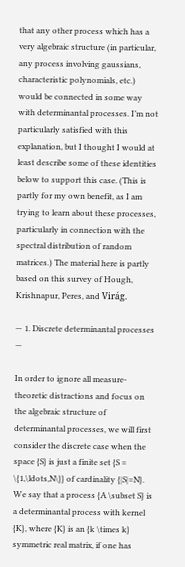that any other process which has a very algebraic structure (in particular, any process involving gaussians, characteristic polynomials, etc.) would be connected in some way with determinantal processes. I’m not particularly satisfied with this explanation, but I thought I would at least describe some of these identities below to support this case. (This is partly for my own benefit, as I am trying to learn about these processes, particularly in connection with the spectral distribution of random matrices.) The material here is partly based on this survey of Hough, Krishnapur, Peres, and Virág.

— 1. Discrete determinantal processes —

In order to ignore all measure-theoretic distractions and focus on the algebraic structure of determinantal processes, we will first consider the discrete case when the space {S} is just a finite set {S = \{1,\ldots,N\}} of cardinality {|S|=N}. We say that a process {A \subset S} is a determinantal process with kernel {K}, where {K} is an {k \times k} symmetric real matrix, if one has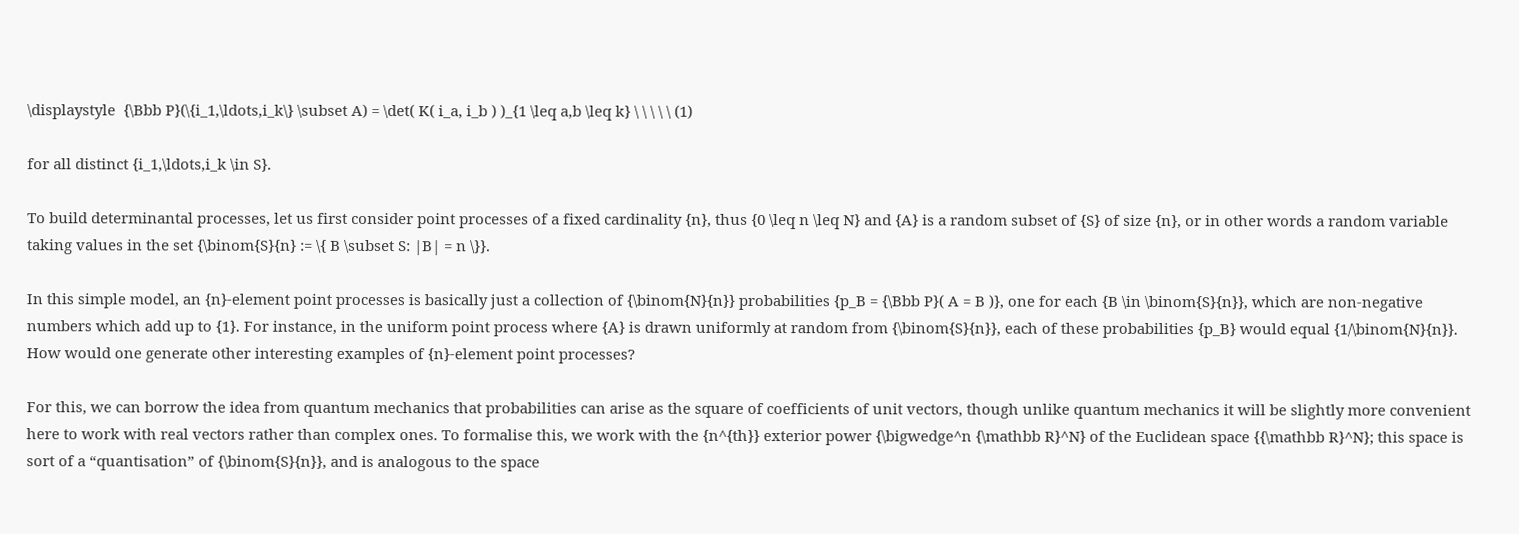\displaystyle  {\Bbb P}(\{i_1,\ldots,i_k\} \subset A) = \det( K( i_a, i_b ) )_{1 \leq a,b \leq k} \ \ \ \ \ (1)

for all distinct {i_1,\ldots,i_k \in S}.

To build determinantal processes, let us first consider point processes of a fixed cardinality {n}, thus {0 \leq n \leq N} and {A} is a random subset of {S} of size {n}, or in other words a random variable taking values in the set {\binom{S}{n} := \{ B \subset S: |B| = n \}}.

In this simple model, an {n}-element point processes is basically just a collection of {\binom{N}{n}} probabilities {p_B = {\Bbb P}( A = B )}, one for each {B \in \binom{S}{n}}, which are non-negative numbers which add up to {1}. For instance, in the uniform point process where {A} is drawn uniformly at random from {\binom{S}{n}}, each of these probabilities {p_B} would equal {1/\binom{N}{n}}. How would one generate other interesting examples of {n}-element point processes?

For this, we can borrow the idea from quantum mechanics that probabilities can arise as the square of coefficients of unit vectors, though unlike quantum mechanics it will be slightly more convenient here to work with real vectors rather than complex ones. To formalise this, we work with the {n^{th}} exterior power {\bigwedge^n {\mathbb R}^N} of the Euclidean space {{\mathbb R}^N}; this space is sort of a “quantisation” of {\binom{S}{n}}, and is analogous to the space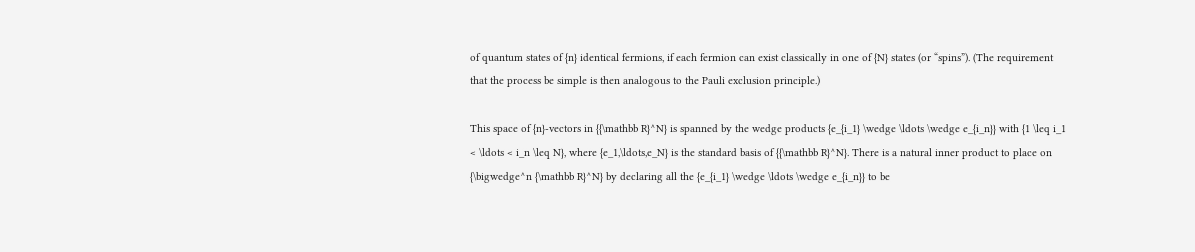of quantum states of {n} identical fermions, if each fermion can exist classically in one of {N} states (or “spins”). (The requirement that the process be simple is then analogous to the Pauli exclusion principle.)

This space of {n}-vectors in {{\mathbb R}^N} is spanned by the wedge products {e_{i_1} \wedge \ldots \wedge e_{i_n}} with {1 \leq i_1 < \ldots < i_n \leq N}, where {e_1,\ldots,e_N} is the standard basis of {{\mathbb R}^N}. There is a natural inner product to place on {\bigwedge^n {\mathbb R}^N} by declaring all the {e_{i_1} \wedge \ldots \wedge e_{i_n}} to be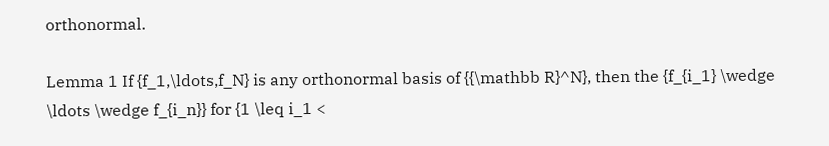orthonormal.

Lemma 1 If {f_1,\ldots,f_N} is any orthonormal basis of {{\mathbb R}^N}, then the {f_{i_1} \wedge \ldots \wedge f_{i_n}} for {1 \leq i_1 <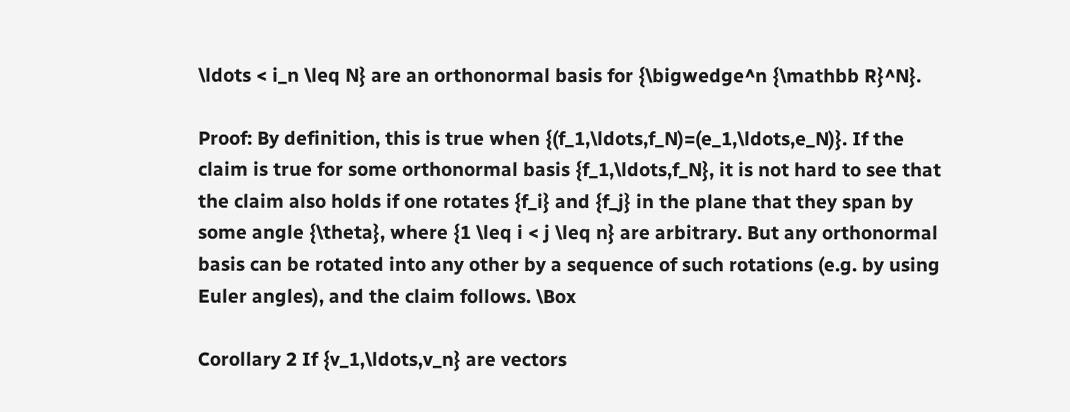\ldots < i_n \leq N} are an orthonormal basis for {\bigwedge^n {\mathbb R}^N}.

Proof: By definition, this is true when {(f_1,\ldots,f_N)=(e_1,\ldots,e_N)}. If the claim is true for some orthonormal basis {f_1,\ldots,f_N}, it is not hard to see that the claim also holds if one rotates {f_i} and {f_j} in the plane that they span by some angle {\theta}, where {1 \leq i < j \leq n} are arbitrary. But any orthonormal basis can be rotated into any other by a sequence of such rotations (e.g. by using Euler angles), and the claim follows. \Box

Corollary 2 If {v_1,\ldots,v_n} are vectors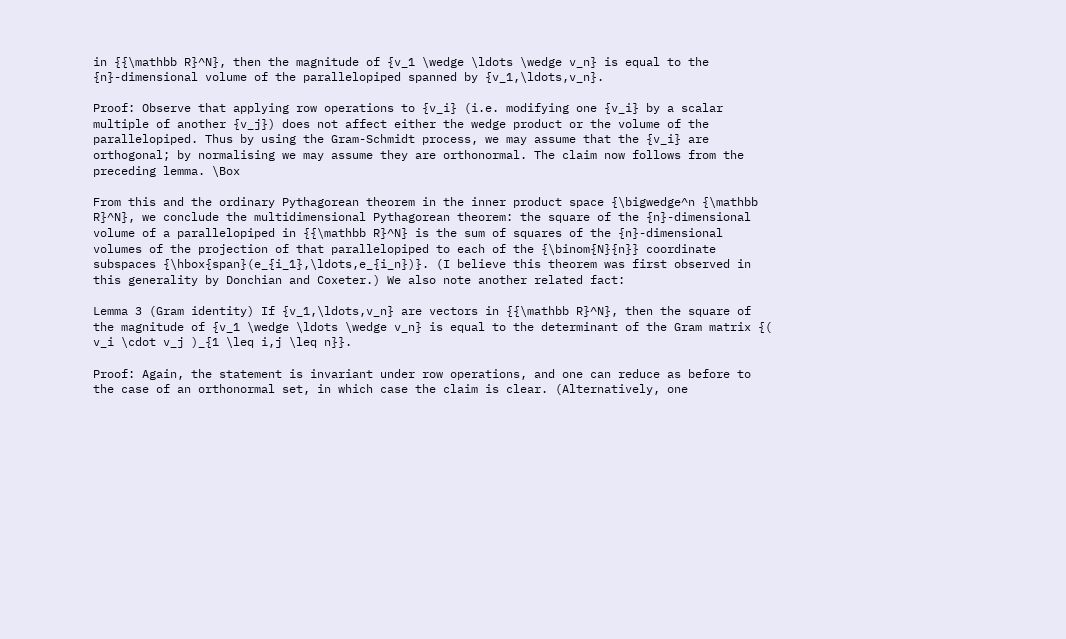in {{\mathbb R}^N}, then the magnitude of {v_1 \wedge \ldots \wedge v_n} is equal to the {n}-dimensional volume of the parallelopiped spanned by {v_1,\ldots,v_n}.

Proof: Observe that applying row operations to {v_i} (i.e. modifying one {v_i} by a scalar multiple of another {v_j}) does not affect either the wedge product or the volume of the parallelopiped. Thus by using the Gram-Schmidt process, we may assume that the {v_i} are orthogonal; by normalising we may assume they are orthonormal. The claim now follows from the preceding lemma. \Box

From this and the ordinary Pythagorean theorem in the inner product space {\bigwedge^n {\mathbb R}^N}, we conclude the multidimensional Pythagorean theorem: the square of the {n}-dimensional volume of a parallelopiped in {{\mathbb R}^N} is the sum of squares of the {n}-dimensional volumes of the projection of that parallelopiped to each of the {\binom{N}{n}} coordinate subspaces {\hbox{span}(e_{i_1},\ldots,e_{i_n})}. (I believe this theorem was first observed in this generality by Donchian and Coxeter.) We also note another related fact:

Lemma 3 (Gram identity) If {v_1,\ldots,v_n} are vectors in {{\mathbb R}^N}, then the square of the magnitude of {v_1 \wedge \ldots \wedge v_n} is equal to the determinant of the Gram matrix {( v_i \cdot v_j )_{1 \leq i,j \leq n}}.

Proof: Again, the statement is invariant under row operations, and one can reduce as before to the case of an orthonormal set, in which case the claim is clear. (Alternatively, one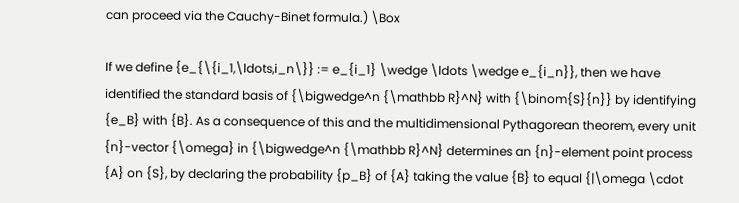can proceed via the Cauchy-Binet formula.) \Box

If we define {e_{\{i_1,\ldots,i_n\}} := e_{i_1} \wedge \ldots \wedge e_{i_n}}, then we have identified the standard basis of {\bigwedge^n {\mathbb R}^N} with {\binom{S}{n}} by identifying {e_B} with {B}. As a consequence of this and the multidimensional Pythagorean theorem, every unit {n}-vector {\omega} in {\bigwedge^n {\mathbb R}^N} determines an {n}-element point process {A} on {S}, by declaring the probability {p_B} of {A} taking the value {B} to equal {|\omega \cdot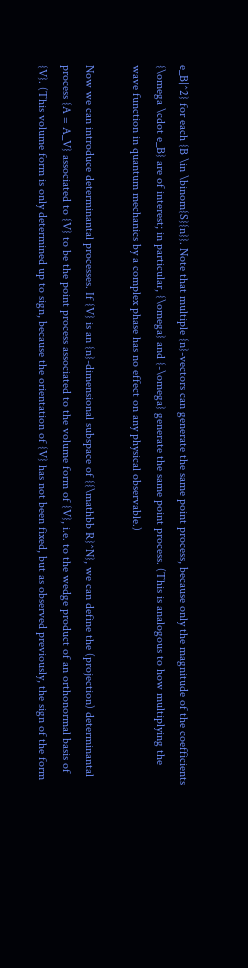e_B|^2} for each {B \in \binom{S}{n}}. Note that multiple {n}-vectors can generate the same point process, because only the magnitude of the coefficients {\omega \cdot e_B} are of interest; in particular, {\omega} and {-\omega} generate the same point process. (This is analogous to how multiplying the wave function in quantum mechanics by a complex phase has no effect on any physical observable.)

Now we can introduce determinantal processes. If {V} is an {n}-dimensional subspace of {{\mathbb R}^N}, we can define the (projection) determinantal process {A = A_V} associated to {V} to be the point process associated to the volume form of {V}, i.e. to the wedge product of an orthonormal basis of {V}. (This volume form is only determined up to sign, because the orientation of {V} has not been fixed, but as observed previously, the sign of the form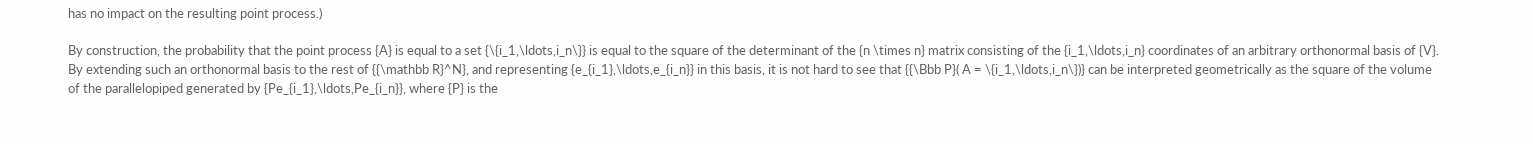has no impact on the resulting point process.)

By construction, the probability that the point process {A} is equal to a set {\{i_1,\ldots,i_n\}} is equal to the square of the determinant of the {n \times n} matrix consisting of the {i_1,\ldots,i_n} coordinates of an arbitrary orthonormal basis of {V}. By extending such an orthonormal basis to the rest of {{\mathbb R}^N}, and representing {e_{i_1},\ldots,e_{i_n}} in this basis, it is not hard to see that {{\Bbb P}( A = \{i_1,\ldots,i_n\})} can be interpreted geometrically as the square of the volume of the parallelopiped generated by {Pe_{i_1},\ldots,Pe_{i_n}}, where {P} is the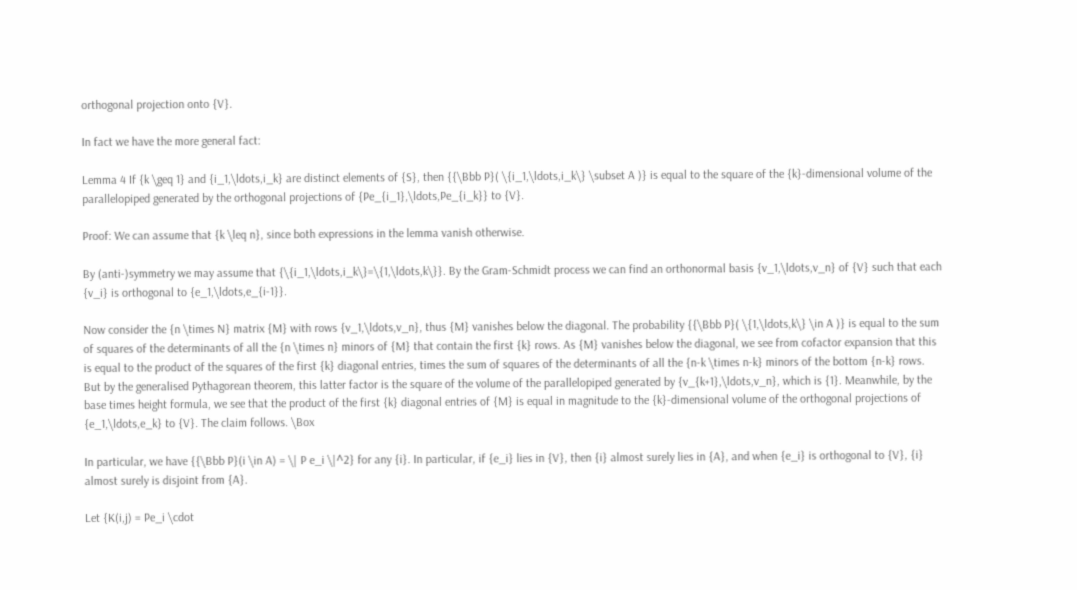orthogonal projection onto {V}.

In fact we have the more general fact:

Lemma 4 If {k \geq 1} and {i_1,\ldots,i_k} are distinct elements of {S}, then {{\Bbb P}( \{i_1,\ldots,i_k\} \subset A )} is equal to the square of the {k}-dimensional volume of the parallelopiped generated by the orthogonal projections of {Pe_{i_1},\ldots,Pe_{i_k}} to {V}.

Proof: We can assume that {k \leq n}, since both expressions in the lemma vanish otherwise.

By (anti-)symmetry we may assume that {\{i_1,\ldots,i_k\}=\{1,\ldots,k\}}. By the Gram-Schmidt process we can find an orthonormal basis {v_1,\ldots,v_n} of {V} such that each {v_i} is orthogonal to {e_1,\ldots,e_{i-1}}.

Now consider the {n \times N} matrix {M} with rows {v_1,\ldots,v_n}, thus {M} vanishes below the diagonal. The probability {{\Bbb P}( \{1,\ldots,k\} \in A )} is equal to the sum of squares of the determinants of all the {n \times n} minors of {M} that contain the first {k} rows. As {M} vanishes below the diagonal, we see from cofactor expansion that this is equal to the product of the squares of the first {k} diagonal entries, times the sum of squares of the determinants of all the {n-k \times n-k} minors of the bottom {n-k} rows. But by the generalised Pythagorean theorem, this latter factor is the square of the volume of the parallelopiped generated by {v_{k+1},\ldots,v_n}, which is {1}. Meanwhile, by the base times height formula, we see that the product of the first {k} diagonal entries of {M} is equal in magnitude to the {k}-dimensional volume of the orthogonal projections of {e_1,\ldots,e_k} to {V}. The claim follows. \Box

In particular, we have {{\Bbb P}(i \in A) = \| P e_i \|^2} for any {i}. In particular, if {e_i} lies in {V}, then {i} almost surely lies in {A}, and when {e_i} is orthogonal to {V}, {i} almost surely is disjoint from {A}.

Let {K(i,j) = Pe_i \cdot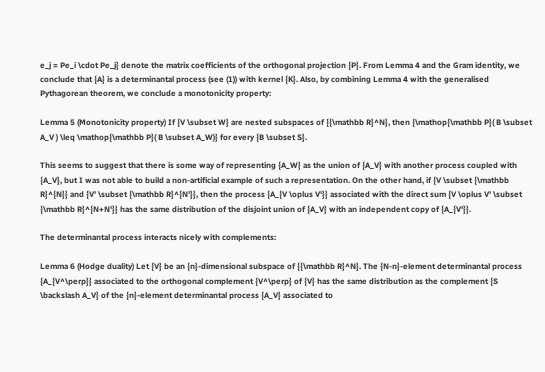e_j = Pe_i \cdot Pe_j} denote the matrix coefficients of the orthogonal projection {P}. From Lemma 4 and the Gram identity, we conclude that {A} is a determinantal process (see (1)) with kernel {K}. Also, by combining Lemma 4 with the generalised Pythagorean theorem, we conclude a monotonicity property:

Lemma 5 (Monotonicity property) If {V \subset W} are nested subspaces of {{\mathbb R}^N}, then {\mathop{\mathbb P}( B \subset A_V ) \leq \mathop{\mathbb P}( B \subset A_W)} for every {B \subset S}.

This seems to suggest that there is some way of representing {A_W} as the union of {A_V} with another process coupled with {A_V}, but I was not able to build a non-artificial example of such a representation. On the other hand, if {V \subset {\mathbb R}^{N}} and {V' \subset {\mathbb R}^{N'}}, then the process {A_{V \oplus V'}} associated with the direct sum {V \oplus V' \subset {\mathbb R}^{N+N'}} has the same distribution of the disjoint union of {A_V} with an independent copy of {A_{V'}}.

The determinantal process interacts nicely with complements:

Lemma 6 (Hodge duality) Let {V} be an {n}-dimensional subspace of {{\mathbb R}^N}. The {N-n}-element determinantal process {A_{V^\perp}} associated to the orthogonal complement {V^\perp} of {V} has the same distribution as the complement {S \backslash A_V} of the {n}-element determinantal process {A_V} associated to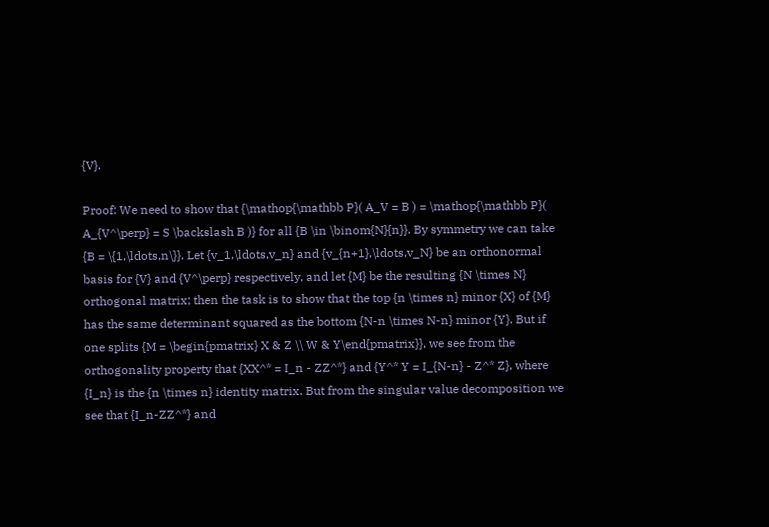{V}.

Proof: We need to show that {\mathop{\mathbb P}( A_V = B ) = \mathop{\mathbb P}( A_{V^\perp} = S \backslash B )} for all {B \in \binom{N}{n}}. By symmetry we can take {B = \{1,\ldots,n\}}. Let {v_1,\ldots,v_n} and {v_{n+1},\ldots,v_N} be an orthonormal basis for {V} and {V^\perp} respectively, and let {M} be the resulting {N \times N} orthogonal matrix; then the task is to show that the top {n \times n} minor {X} of {M} has the same determinant squared as the bottom {N-n \times N-n} minor {Y}. But if one splits {M = \begin{pmatrix} X & Z \\ W & Y\end{pmatrix}}, we see from the orthogonality property that {XX^* = I_n - ZZ^*} and {Y^* Y = I_{N-n} - Z^* Z}, where {I_n} is the {n \times n} identity matrix. But from the singular value decomposition we see that {I_n-ZZ^*} and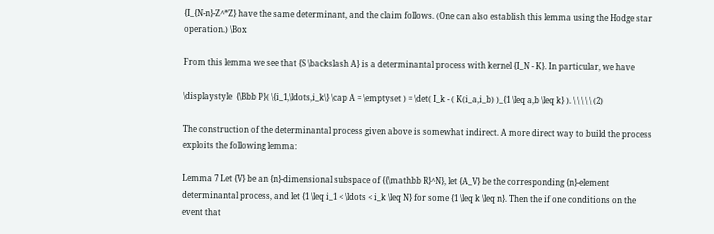{I_{N-n}-Z^*Z} have the same determinant, and the claim follows. (One can also establish this lemma using the Hodge star operation.) \Box

From this lemma we see that {S \backslash A} is a determinantal process with kernel {I_N - K}. In particular, we have

\displaystyle  {\Bbb P}( \{i_1,\ldots,i_k\} \cap A = \emptyset ) = \det( I_k - ( K(i_a,i_b) )_{1 \leq a,b \leq k} ). \ \ \ \ \ (2)

The construction of the determinantal process given above is somewhat indirect. A more direct way to build the process exploits the following lemma:

Lemma 7 Let {V} be an {n}-dimensional subspace of {{\mathbb R}^N}, let {A_V} be the corresponding {n}-element determinantal process, and let {1 \leq i_1 < \ldots < i_k \leq N} for some {1 \leq k \leq n}. Then the if one conditions on the event that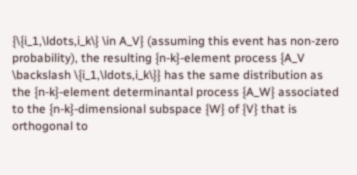{\{i_1,\ldots,i_k\} \in A_V} (assuming this event has non-zero probability), the resulting {n-k}-element process {A_V \backslash \{i_1,\ldots,i_k\}} has the same distribution as the {n-k}-element determinantal process {A_W} associated to the {n-k}-dimensional subspace {W} of {V} that is orthogonal to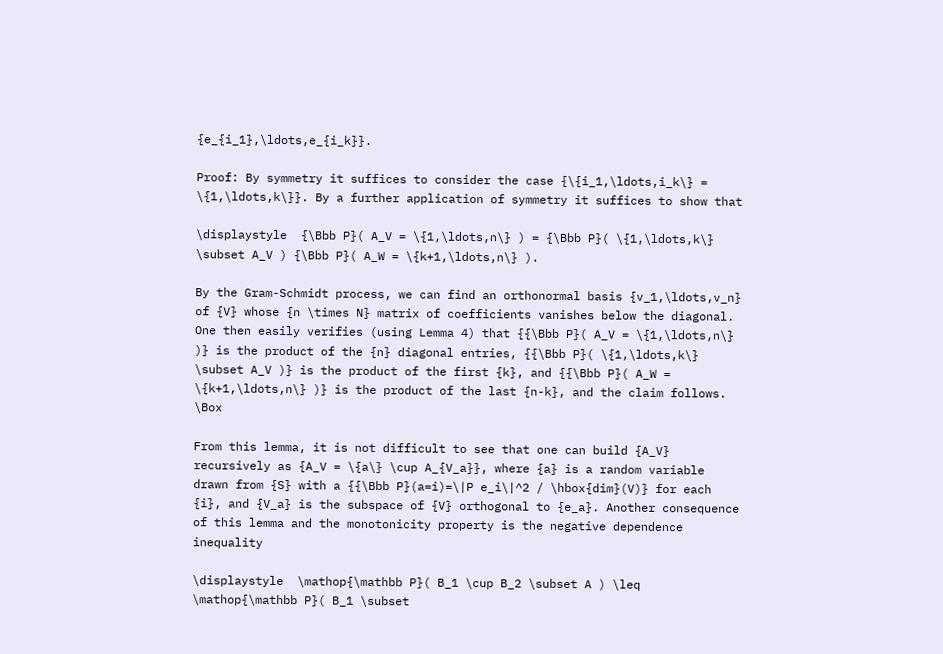{e_{i_1},\ldots,e_{i_k}}.

Proof: By symmetry it suffices to consider the case {\{i_1,\ldots,i_k\} = \{1,\ldots,k\}}. By a further application of symmetry it suffices to show that

\displaystyle  {\Bbb P}( A_V = \{1,\ldots,n\} ) = {\Bbb P}( \{1,\ldots,k\} \subset A_V ) {\Bbb P}( A_W = \{k+1,\ldots,n\} ).

By the Gram-Schmidt process, we can find an orthonormal basis {v_1,\ldots,v_n} of {V} whose {n \times N} matrix of coefficients vanishes below the diagonal. One then easily verifies (using Lemma 4) that {{\Bbb P}( A_V = \{1,\ldots,n\} )} is the product of the {n} diagonal entries, {{\Bbb P}( \{1,\ldots,k\} \subset A_V )} is the product of the first {k}, and {{\Bbb P}( A_W = \{k+1,\ldots,n\} )} is the product of the last {n-k}, and the claim follows. \Box

From this lemma, it is not difficult to see that one can build {A_V} recursively as {A_V = \{a\} \cup A_{V_a}}, where {a} is a random variable drawn from {S} with a {{\Bbb P}(a=i)=\|P e_i\|^2 / \hbox{dim}(V)} for each {i}, and {V_a} is the subspace of {V} orthogonal to {e_a}. Another consequence of this lemma and the monotonicity property is the negative dependence inequality

\displaystyle  \mathop{\mathbb P}( B_1 \cup B_2 \subset A ) \leq \mathop{\mathbb P}( B_1 \subset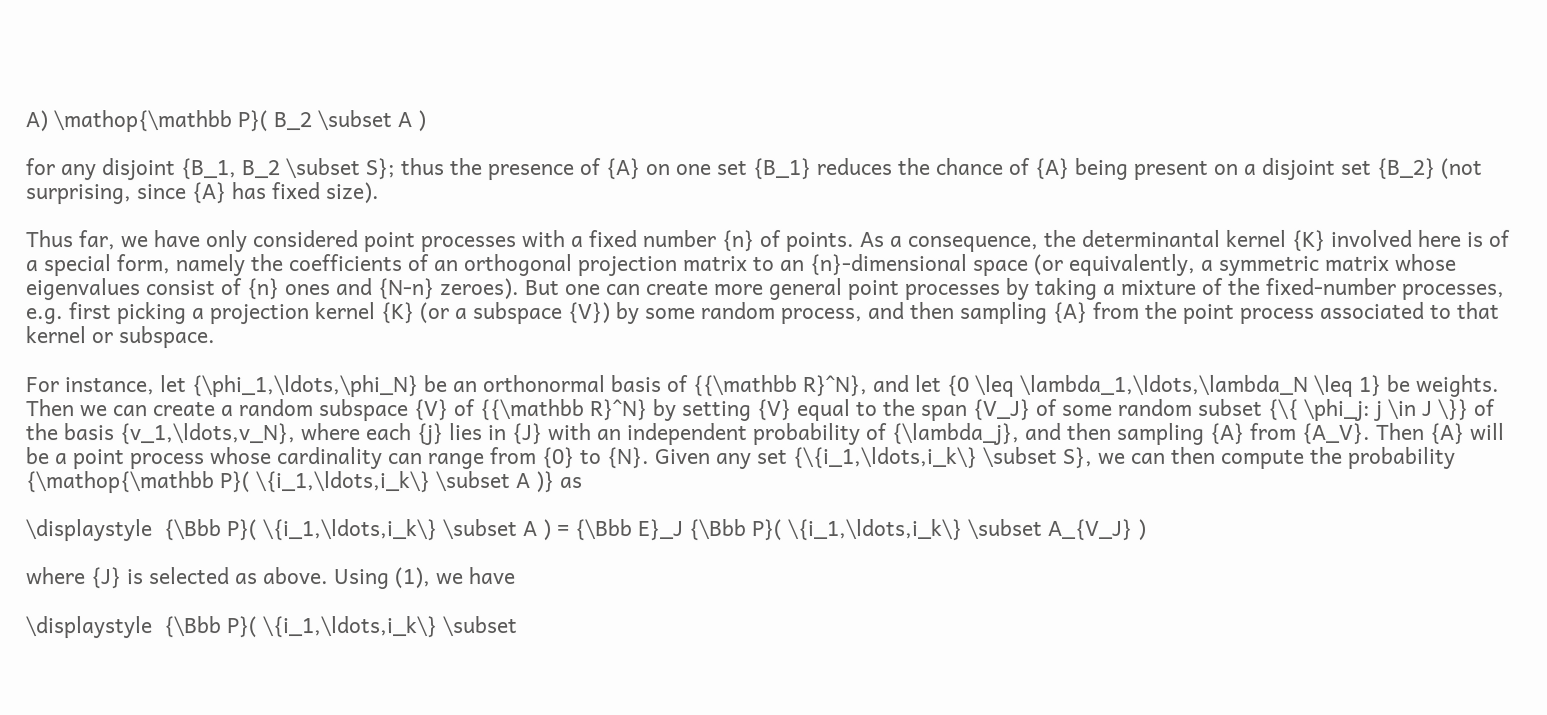A) \mathop{\mathbb P}( B_2 \subset A )

for any disjoint {B_1, B_2 \subset S}; thus the presence of {A} on one set {B_1} reduces the chance of {A} being present on a disjoint set {B_2} (not surprising, since {A} has fixed size).

Thus far, we have only considered point processes with a fixed number {n} of points. As a consequence, the determinantal kernel {K} involved here is of a special form, namely the coefficients of an orthogonal projection matrix to an {n}-dimensional space (or equivalently, a symmetric matrix whose eigenvalues consist of {n} ones and {N-n} zeroes). But one can create more general point processes by taking a mixture of the fixed-number processes, e.g. first picking a projection kernel {K} (or a subspace {V}) by some random process, and then sampling {A} from the point process associated to that kernel or subspace.

For instance, let {\phi_1,\ldots,\phi_N} be an orthonormal basis of {{\mathbb R}^N}, and let {0 \leq \lambda_1,\ldots,\lambda_N \leq 1} be weights. Then we can create a random subspace {V} of {{\mathbb R}^N} by setting {V} equal to the span {V_J} of some random subset {\{ \phi_j: j \in J \}} of the basis {v_1,\ldots,v_N}, where each {j} lies in {J} with an independent probability of {\lambda_j}, and then sampling {A} from {A_V}. Then {A} will be a point process whose cardinality can range from {0} to {N}. Given any set {\{i_1,\ldots,i_k\} \subset S}, we can then compute the probability {\mathop{\mathbb P}( \{i_1,\ldots,i_k\} \subset A )} as

\displaystyle  {\Bbb P}( \{i_1,\ldots,i_k\} \subset A ) = {\Bbb E}_J {\Bbb P}( \{i_1,\ldots,i_k\} \subset A_{V_J} )

where {J} is selected as above. Using (1), we have

\displaystyle  {\Bbb P}( \{i_1,\ldots,i_k\} \subset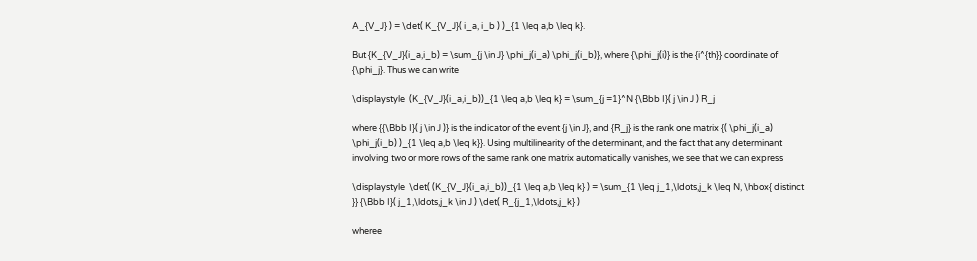A_{V_J} ) = \det( K_{V_J}( i_a, i_b ) )_{1 \leq a,b \leq k}.

But {K_{V_J}(i_a,i_b) = \sum_{j \in J} \phi_j(i_a) \phi_j(i_b)}, where {\phi_j(i)} is the {i^{th}} coordinate of {\phi_j}. Thus we can write

\displaystyle  (K_{V_J}(i_a,i_b))_{1 \leq a,b \leq k} = \sum_{j =1}^N {\Bbb I}( j \in J ) R_j

where {{\Bbb I}( j \in J )} is the indicator of the event {j \in J}, and {R_j} is the rank one matrix {( \phi_j(i_a) \phi_j(i_b) )_{1 \leq a,b \leq k}}. Using multilinearity of the determinant, and the fact that any determinant involving two or more rows of the same rank one matrix automatically vanishes, we see that we can express

\displaystyle  \det( (K_{V_J}(i_a,i_b))_{1 \leq a,b \leq k} ) = \sum_{1 \leq j_1,\ldots,j_k \leq N, \hbox{ distinct }} {\Bbb I}( j_1,\ldots,j_k \in J ) \det( R_{j_1,\ldots,j_k} )

wheree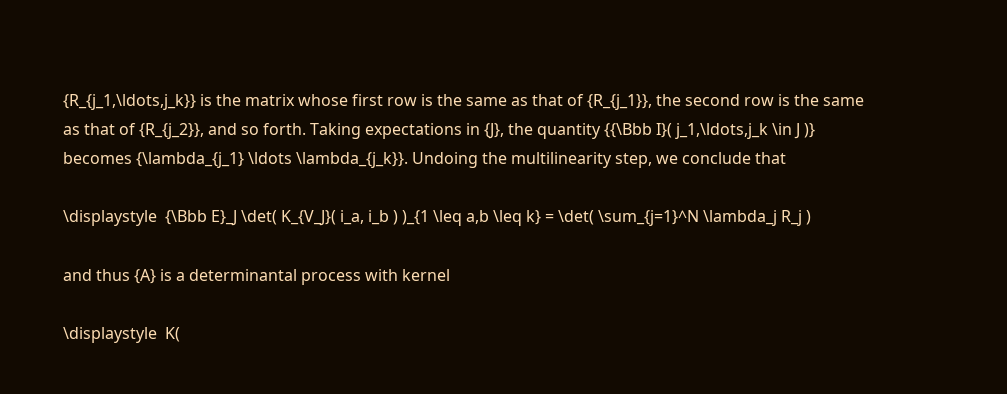{R_{j_1,\ldots,j_k}} is the matrix whose first row is the same as that of {R_{j_1}}, the second row is the same as that of {R_{j_2}}, and so forth. Taking expectations in {J}, the quantity {{\Bbb I}( j_1,\ldots,j_k \in J )} becomes {\lambda_{j_1} \ldots \lambda_{j_k}}. Undoing the multilinearity step, we conclude that

\displaystyle  {\Bbb E}_J \det( K_{V_J}( i_a, i_b ) )_{1 \leq a,b \leq k} = \det( \sum_{j=1}^N \lambda_j R_j )

and thus {A} is a determinantal process with kernel

\displaystyle  K(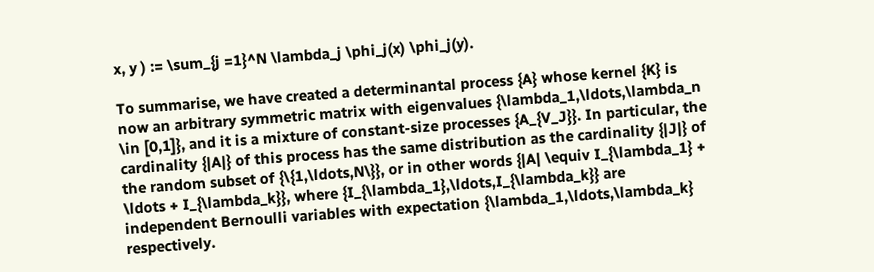x, y ) := \sum_{j =1}^N \lambda_j \phi_j(x) \phi_j(y).

To summarise, we have created a determinantal process {A} whose kernel {K} is now an arbitrary symmetric matrix with eigenvalues {\lambda_1,\ldots,\lambda_n \in [0,1]}, and it is a mixture of constant-size processes {A_{V_J}}. In particular, the cardinality {|A|} of this process has the same distribution as the cardinality {|J|} of the random subset of {\{1,\ldots,N\}}, or in other words {|A| \equiv I_{\lambda_1} + \ldots + I_{\lambda_k}}, where {I_{\lambda_1},\ldots,I_{\lambda_k}} are independent Bernoulli variables with expectation {\lambda_1,\ldots,\lambda_k} respectively.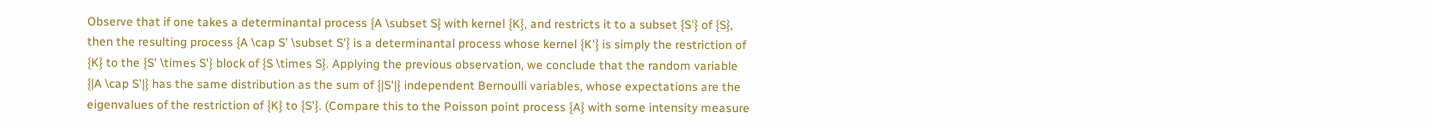Observe that if one takes a determinantal process {A \subset S} with kernel {K}, and restricts it to a subset {S'} of {S}, then the resulting process {A \cap S' \subset S'} is a determinantal process whose kernel {K'} is simply the restriction of {K} to the {S' \times S'} block of {S \times S}. Applying the previous observation, we conclude that the random variable {|A \cap S'|} has the same distribution as the sum of {|S'|} independent Bernoulli variables, whose expectations are the eigenvalues of the restriction of {K} to {S'}. (Compare this to the Poisson point process {A} with some intensity measure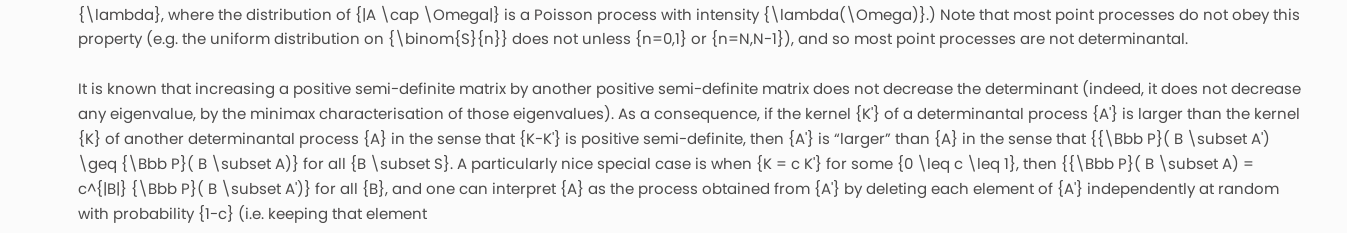{\lambda}, where the distribution of {|A \cap \Omega|} is a Poisson process with intensity {\lambda(\Omega)}.) Note that most point processes do not obey this property (e.g. the uniform distribution on {\binom{S}{n}} does not unless {n=0,1} or {n=N,N-1}), and so most point processes are not determinantal.

It is known that increasing a positive semi-definite matrix by another positive semi-definite matrix does not decrease the determinant (indeed, it does not decrease any eigenvalue, by the minimax characterisation of those eigenvalues). As a consequence, if the kernel {K'} of a determinantal process {A'} is larger than the kernel {K} of another determinantal process {A} in the sense that {K-K'} is positive semi-definite, then {A'} is “larger” than {A} in the sense that {{\Bbb P}( B \subset A') \geq {\Bbb P}( B \subset A)} for all {B \subset S}. A particularly nice special case is when {K = c K'} for some {0 \leq c \leq 1}, then {{\Bbb P}( B \subset A) = c^{|B|} {\Bbb P}( B \subset A')} for all {B}, and one can interpret {A} as the process obtained from {A'} by deleting each element of {A'} independently at random with probability {1-c} (i.e. keeping that element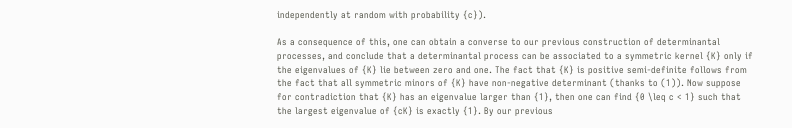independently at random with probability {c}).

As a consequence of this, one can obtain a converse to our previous construction of determinantal processes, and conclude that a determinantal process can be associated to a symmetric kernel {K} only if the eigenvalues of {K} lie between zero and one. The fact that {K} is positive semi-definite follows from the fact that all symmetric minors of {K} have non-negative determinant (thanks to (1)). Now suppose for contradiction that {K} has an eigenvalue larger than {1}, then one can find {0 \leq c < 1} such that the largest eigenvalue of {cK} is exactly {1}. By our previous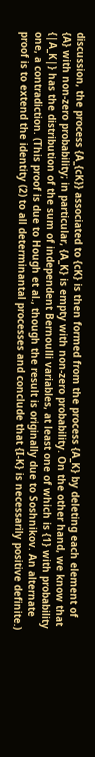discussion, the process {A_{cK}} associated to {cK} is then formed from the process {A_K} by deleting each element of {A} with non-zero probability; in particular, {A_K} is empty with non-zero probability. On the other hand, we know that {|A_K|} has the distribution of the sum of independent Bernoulli variables, at least one of which is {1} with probability one, a contradiction. (This proof is due to Hough et al., though the result is originally due to Soshnikov. An alternate proof is to extend the identity (2) to all determinantal processes and conclude that {I-K} is necessarily positive definite.)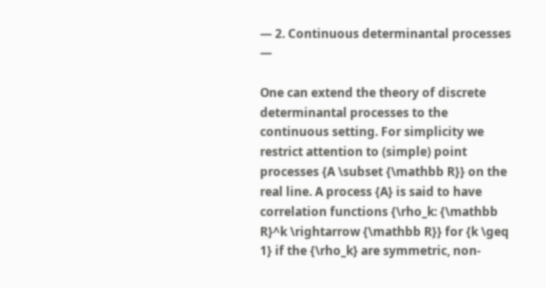— 2. Continuous determinantal processes —

One can extend the theory of discrete determinantal processes to the continuous setting. For simplicity we restrict attention to (simple) point processes {A \subset {\mathbb R}} on the real line. A process {A} is said to have correlation functions {\rho_k: {\mathbb R}^k \rightarrow {\mathbb R}} for {k \geq 1} if the {\rho_k} are symmetric, non-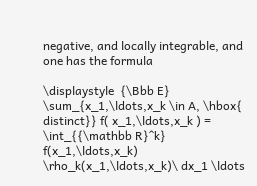negative, and locally integrable, and one has the formula

\displaystyle  {\Bbb E} \sum_{x_1,\ldots,x_k \in A, \hbox{ distinct}} f( x_1,\ldots,x_k ) = \int_{{\mathbb R}^k} f(x_1,\ldots,x_k) \rho_k(x_1,\ldots,x_k)\ dx_1 \ldots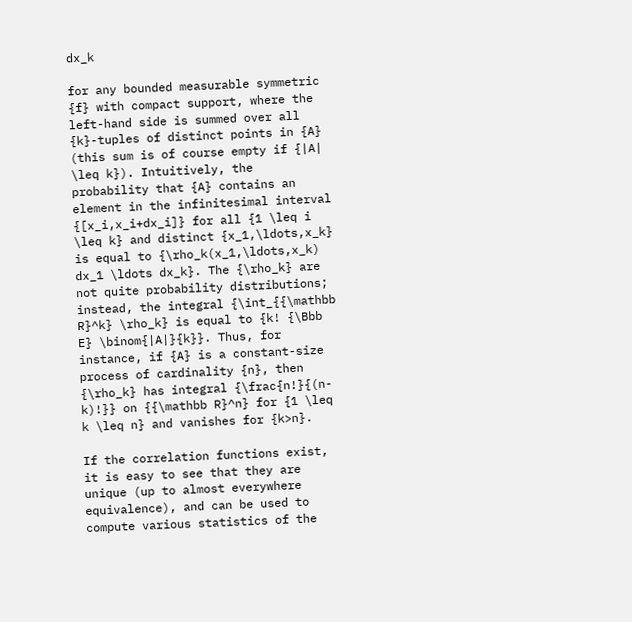dx_k

for any bounded measurable symmetric {f} with compact support, where the left-hand side is summed over all {k}-tuples of distinct points in {A} (this sum is of course empty if {|A| \leq k}). Intuitively, the probability that {A} contains an element in the infinitesimal interval {[x_i,x_i+dx_i]} for all {1 \leq i \leq k} and distinct {x_1,\ldots,x_k} is equal to {\rho_k(x_1,\ldots,x_k) dx_1 \ldots dx_k}. The {\rho_k} are not quite probability distributions; instead, the integral {\int_{{\mathbb R}^k} \rho_k} is equal to {k! {\Bbb E} \binom{|A|}{k}}. Thus, for instance, if {A} is a constant-size process of cardinality {n}, then {\rho_k} has integral {\frac{n!}{(n-k)!}} on {{\mathbb R}^n} for {1 \leq k \leq n} and vanishes for {k>n}.

If the correlation functions exist, it is easy to see that they are unique (up to almost everywhere equivalence), and can be used to compute various statistics of the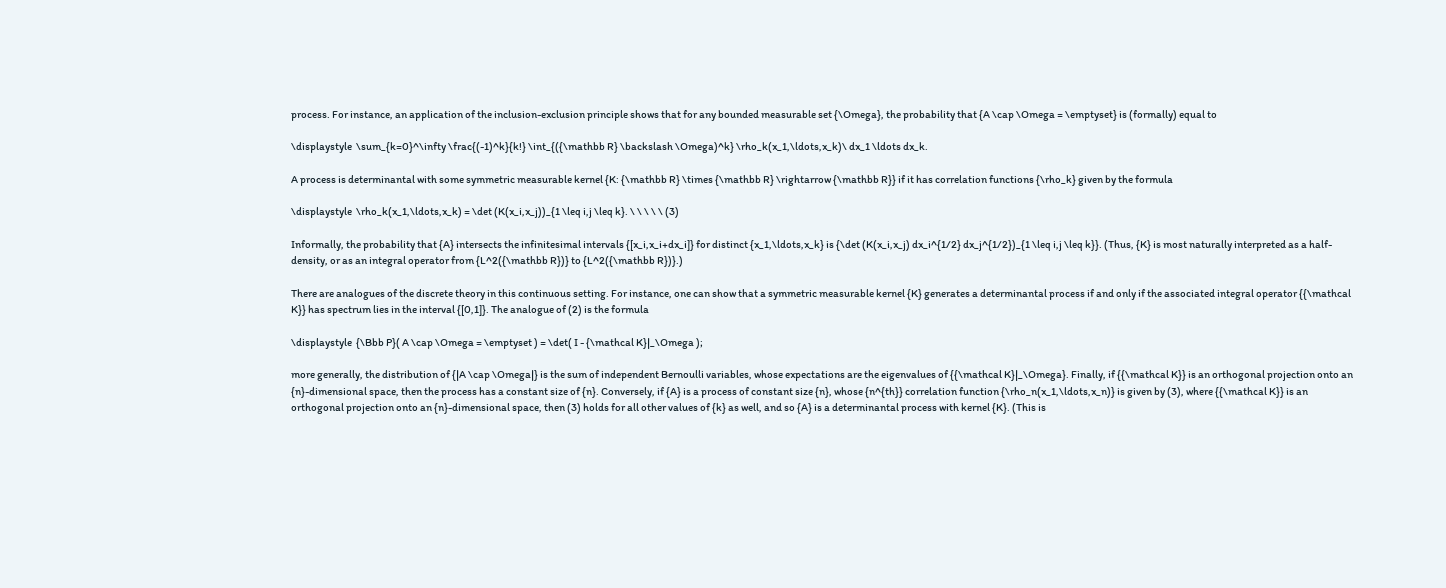process. For instance, an application of the inclusion-exclusion principle shows that for any bounded measurable set {\Omega}, the probability that {A \cap \Omega = \emptyset} is (formally) equal to

\displaystyle  \sum_{k=0}^\infty \frac{(-1)^k}{k!} \int_{({\mathbb R} \backslash \Omega)^k} \rho_k(x_1,\ldots,x_k)\ dx_1 \ldots dx_k.

A process is determinantal with some symmetric measurable kernel {K: {\mathbb R} \times {\mathbb R} \rightarrow {\mathbb R}} if it has correlation functions {\rho_k} given by the formula

\displaystyle  \rho_k(x_1,\ldots,x_k) = \det (K(x_i,x_j))_{1 \leq i,j \leq k}. \ \ \ \ \ (3)

Informally, the probability that {A} intersects the infinitesimal intervals {[x_i,x_i+dx_i]} for distinct {x_1,\ldots,x_k} is {\det (K(x_i,x_j) dx_i^{1/2} dx_j^{1/2})_{1 \leq i,j \leq k}}. (Thus, {K} is most naturally interpreted as a half-density, or as an integral operator from {L^2({\mathbb R})} to {L^2({\mathbb R})}.)

There are analogues of the discrete theory in this continuous setting. For instance, one can show that a symmetric measurable kernel {K} generates a determinantal process if and only if the associated integral operator {{\mathcal K}} has spectrum lies in the interval {[0,1]}. The analogue of (2) is the formula

\displaystyle  {\Bbb P}( A \cap \Omega = \emptyset ) = \det( I - {\mathcal K}|_\Omega );

more generally, the distribution of {|A \cap \Omega|} is the sum of independent Bernoulli variables, whose expectations are the eigenvalues of {{\mathcal K}|_\Omega}. Finally, if {{\mathcal K}} is an orthogonal projection onto an {n}-dimensional space, then the process has a constant size of {n}. Conversely, if {A} is a process of constant size {n}, whose {n^{th}} correlation function {\rho_n(x_1,\ldots,x_n)} is given by (3), where {{\mathcal K}} is an orthogonal projection onto an {n}-dimensional space, then (3) holds for all other values of {k} as well, and so {A} is a determinantal process with kernel {K}. (This is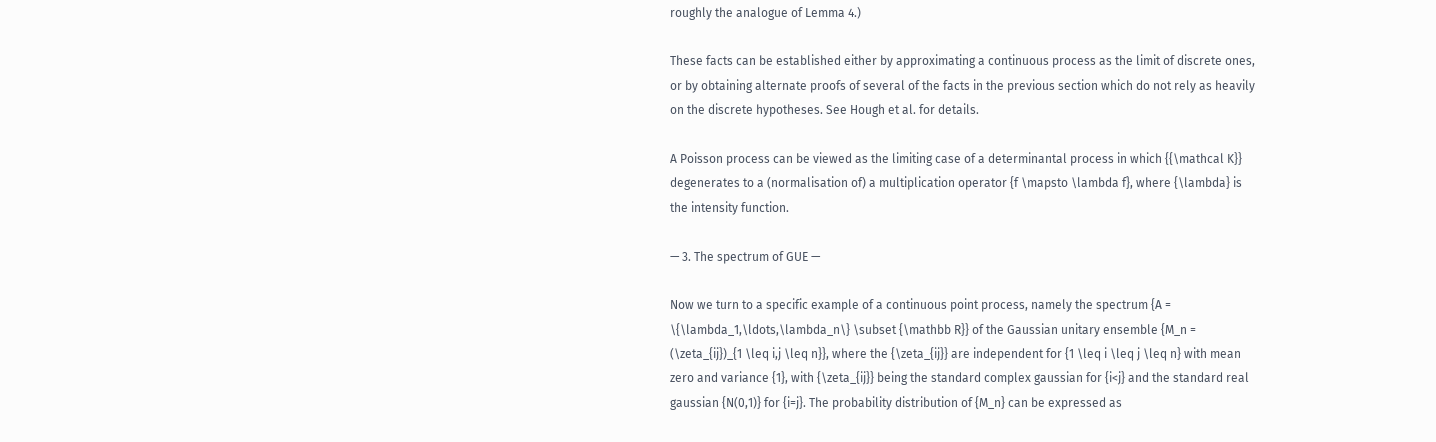roughly the analogue of Lemma 4.)

These facts can be established either by approximating a continuous process as the limit of discrete ones, or by obtaining alternate proofs of several of the facts in the previous section which do not rely as heavily on the discrete hypotheses. See Hough et al. for details.

A Poisson process can be viewed as the limiting case of a determinantal process in which {{\mathcal K}} degenerates to a (normalisation of) a multiplication operator {f \mapsto \lambda f}, where {\lambda} is the intensity function.

— 3. The spectrum of GUE —

Now we turn to a specific example of a continuous point process, namely the spectrum {A = \{\lambda_1,\ldots,\lambda_n\} \subset {\mathbb R}} of the Gaussian unitary ensemble {M_n = (\zeta_{ij})_{1 \leq i,j \leq n}}, where the {\zeta_{ij}} are independent for {1 \leq i \leq j \leq n} with mean zero and variance {1}, with {\zeta_{ij}} being the standard complex gaussian for {i<j} and the standard real gaussian {N(0,1)} for {i=j}. The probability distribution of {M_n} can be expressed as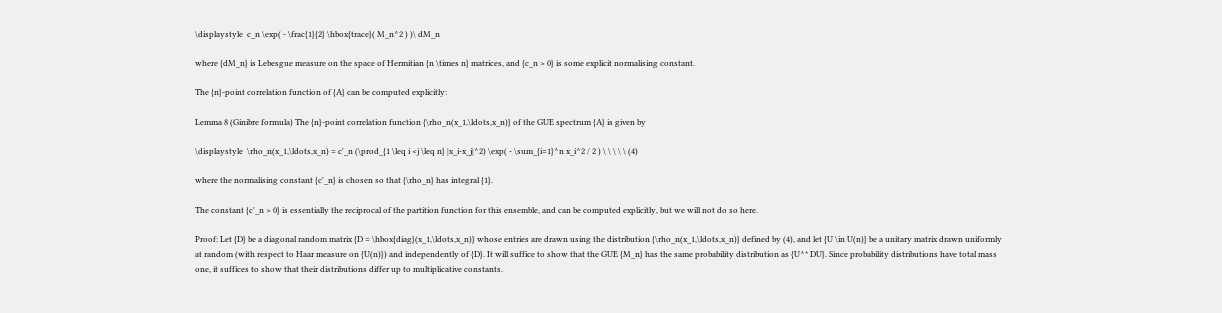\displaystyle  c_n \exp( - \frac{1}{2} \hbox{trace}( M_n^2 ) )\ dM_n

where {dM_n} is Lebesgue measure on the space of Hermitian {n \times n} matrices, and {c_n > 0} is some explicit normalising constant.

The {n}-point correlation function of {A} can be computed explicitly:

Lemma 8 (Ginibre formula) The {n}-point correlation function {\rho_n(x_1,\ldots,x_n)} of the GUE spectrum {A} is given by

\displaystyle  \rho_n(x_1,\ldots,x_n) = c'_n (\prod_{1 \leq i <j \leq n} |x_i-x_j|^2) \exp( - \sum_{i=1}^n x_i^2 / 2 ) \ \ \ \ \ (4)

where the normalising constant {c'_n} is chosen so that {\rho_n} has integral {1}.

The constant {c'_n > 0} is essentially the reciprocal of the partition function for this ensemble, and can be computed explicitly, but we will not do so here.

Proof: Let {D} be a diagonal random matrix {D = \hbox{diag}(x_1,\ldots,x_n)} whose entries are drawn using the distribution {\rho_n(x_1,\ldots,x_n)} defined by (4), and let {U \in U(n)} be a unitary matrix drawn uniformly at random (with respect to Haar measure on {U(n)}) and independently of {D}. It will suffice to show that the GUE {M_n} has the same probability distribution as {U^* DU}. Since probability distributions have total mass one, it suffices to show that their distributions differ up to multiplicative constants.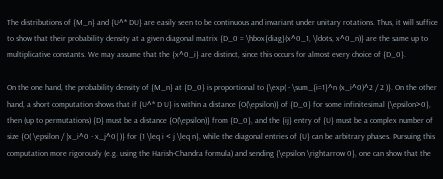The distributions of {M_n} and {U^* DU} are easily seen to be continuous and invariant under unitary rotations. Thus, it will suffice to show that their probability density at a given diagonal matrix {D_0 = \hbox{diag}(x^0_1, \ldots, x^0_n)} are the same up to multiplicative constants. We may assume that the {x^0_i} are distinct, since this occurs for almost every choice of {D_0}.

On the one hand, the probability density of {M_n} at {D_0} is proportional to {\exp( - \sum_{i=1}^n (x_i^0)^2 / 2 )}. On the other hand, a short computation shows that if {U^* D U} is within a distance {O(\epsilon)} of {D_0} for some infinitesimal {\epsilon>0}, then (up to permutations) {D} must be a distance {O(\epsilon)} from {D_0}, and the {ij} entry of {U} must be a complex number of size {O( \epsilon / |x_i^0 - x_j^0| )} for {1 \leq i < j \leq n}, while the diagonal entries of {U} can be arbitrary phases. Pursuing this computation more rigorously (e.g. using the Harish-Chandra formula) and sending {\epsilon \rightarrow 0}, one can show that the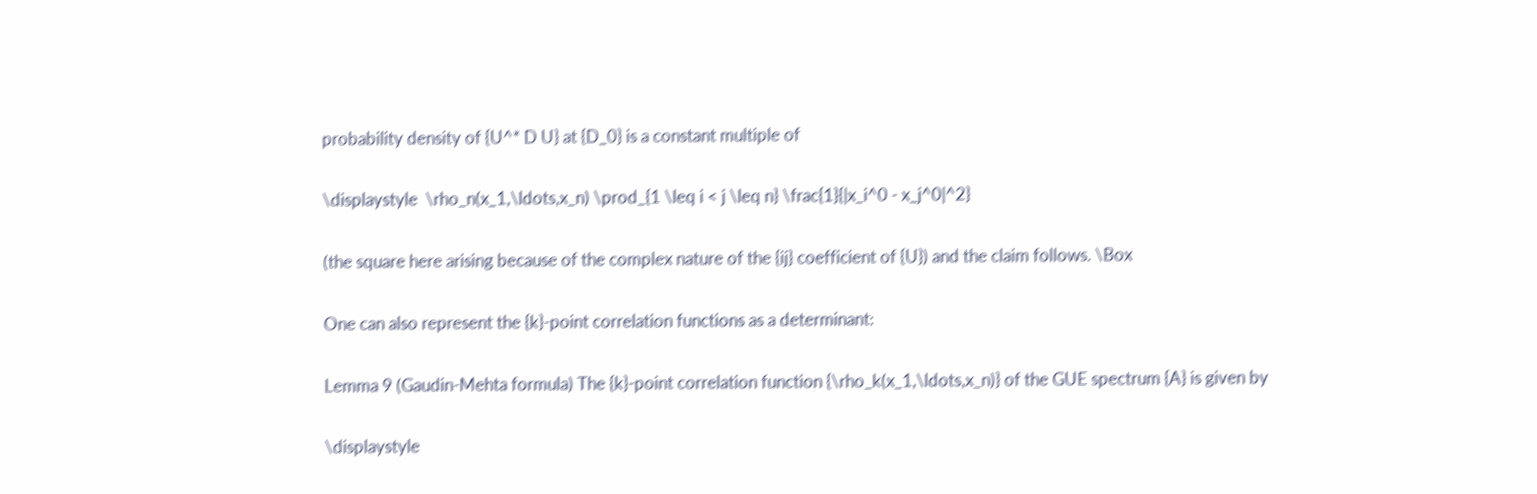probability density of {U^* D U} at {D_0} is a constant multiple of

\displaystyle  \rho_n(x_1,\ldots,x_n) \prod_{1 \leq i < j \leq n} \frac{1}{|x_i^0 - x_j^0|^2}

(the square here arising because of the complex nature of the {ij} coefficient of {U}) and the claim follows. \Box

One can also represent the {k}-point correlation functions as a determinant:

Lemma 9 (Gaudin-Mehta formula) The {k}-point correlation function {\rho_k(x_1,\ldots,x_n)} of the GUE spectrum {A} is given by

\displaystyle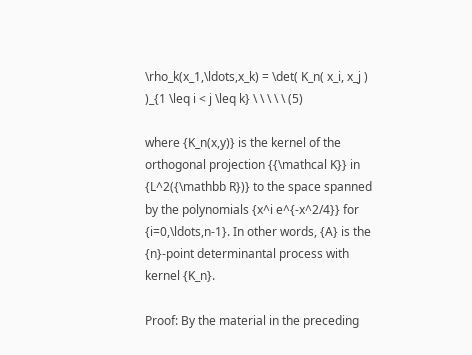\rho_k(x_1,\ldots,x_k) = \det( K_n( x_i, x_j ) )_{1 \leq i < j \leq k} \ \ \ \ \ (5)

where {K_n(x,y)} is the kernel of the orthogonal projection {{\mathcal K}} in {L^2({\mathbb R})} to the space spanned by the polynomials {x^i e^{-x^2/4}} for {i=0,\ldots,n-1}. In other words, {A} is the {n}-point determinantal process with kernel {K_n}.

Proof: By the material in the preceding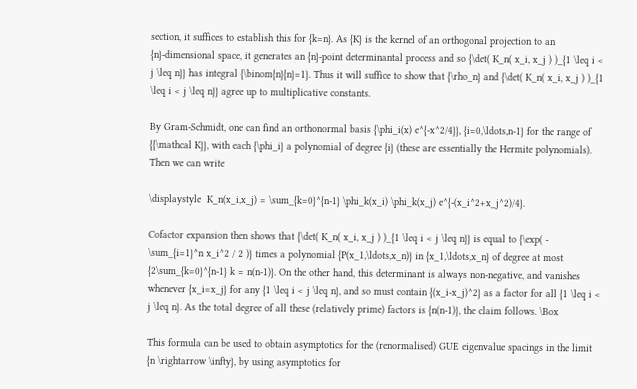section, it suffices to establish this for {k=n}. As {K} is the kernel of an orthogonal projection to an {n}-dimensional space, it generates an {n}-point determinantal process and so {\det( K_n( x_i, x_j ) )_{1 \leq i < j \leq n}} has integral {\binom{n}{n}=1}. Thus it will suffice to show that {\rho_n} and {\det( K_n( x_i, x_j ) )_{1 \leq i < j \leq n}} agree up to multiplicative constants.

By Gram-Schmidt, one can find an orthonormal basis {\phi_i(x) e^{-x^2/4}}, {i=0,\ldots,n-1} for the range of {{\mathcal K}}, with each {\phi_i} a polynomial of degree {i} (these are essentially the Hermite polynomials). Then we can write

\displaystyle  K_n(x_i,x_j) = \sum_{k=0}^{n-1} \phi_k(x_i) \phi_k(x_j) e^{-(x_i^2+x_j^2)/4}.

Cofactor expansion then shows that {\det( K_n( x_i, x_j ) )_{1 \leq i < j \leq n}} is equal to {\exp( - \sum_{i=1}^n x_i^2 / 2 )} times a polynomial {P(x_1,\ldots,x_n)} in {x_1,\ldots,x_n} of degree at most {2\sum_{k=0}^{n-1} k = n(n-1)}. On the other hand, this determinant is always non-negative, and vanishes whenever {x_i=x_j} for any {1 \leq i < j \leq n}, and so must contain {(x_i-x_j)^2} as a factor for all {1 \leq i < j \leq n}. As the total degree of all these (relatively prime) factors is {n(n-1)}, the claim follows. \Box

This formula can be used to obtain asymptotics for the (renormalised) GUE eigenvalue spacings in the limit {n \rightarrow \infty}, by using asymptotics for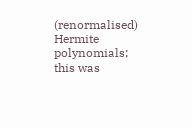(renormalised) Hermite polynomials; this was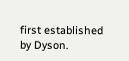first established by Dyson.